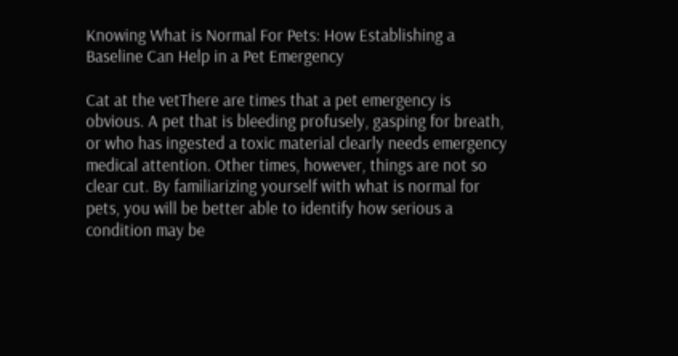Knowing What is Normal For Pets: How Establishing a Baseline Can Help in a Pet Emergency

Cat at the vetThere are times that a pet emergency is obvious. A pet that is bleeding profusely, gasping for breath, or who has ingested a toxic material clearly needs emergency medical attention. Other times, however, things are not so clear cut. By familiarizing yourself with what is normal for pets, you will be better able to identify how serious a condition may be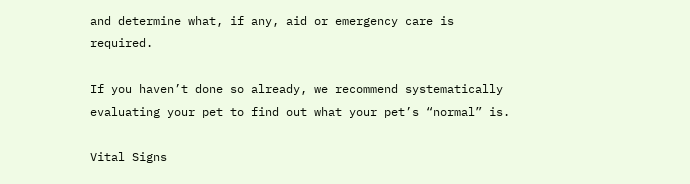and determine what, if any, aid or emergency care is required.

If you haven’t done so already, we recommend systematically evaluating your pet to find out what your pet’s “normal” is.

Vital Signs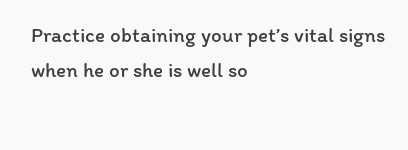Practice obtaining your pet’s vital signs when he or she is well so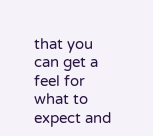that you can get a feel for what to expect and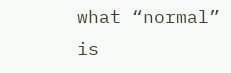what “normal” is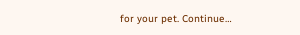for your pet. Continue…